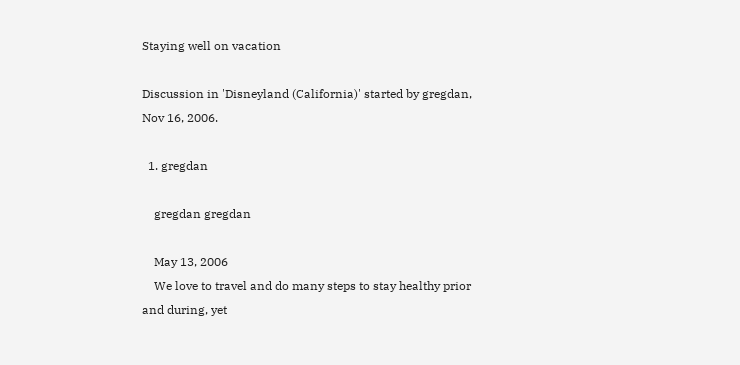Staying well on vacation

Discussion in 'Disneyland (California)' started by gregdan, Nov 16, 2006.

  1. gregdan

    gregdan gregdan

    May 13, 2006
    We love to travel and do many steps to stay healthy prior and during, yet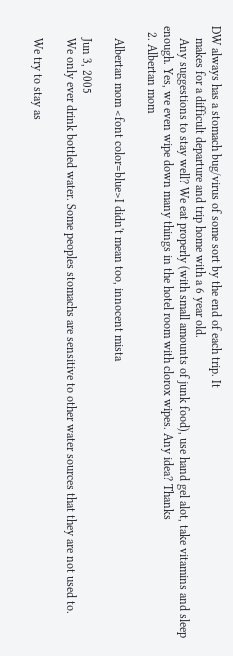DW always has a stomach bug/virus of some sort by the end of each trip. It
    makes for a difficult departure and trip home with a 6 year old.
    Any suggestions to stay well? We eat properly (with small amounts of junk food), use hand gel alot, take vitamins and sleep enough. Yes, we even wipe down many things in the hotel room with clorox wipes. Any idea? Thanks
  2. Albertan mom

    Albertan mom <font color=blue>I didn't mean too, innocent mista

    Jun 3, 2005
    We only ever drink bottled water. Some peoples stomachs are sensitive to other water sources that they are not used to.

    We try to stay as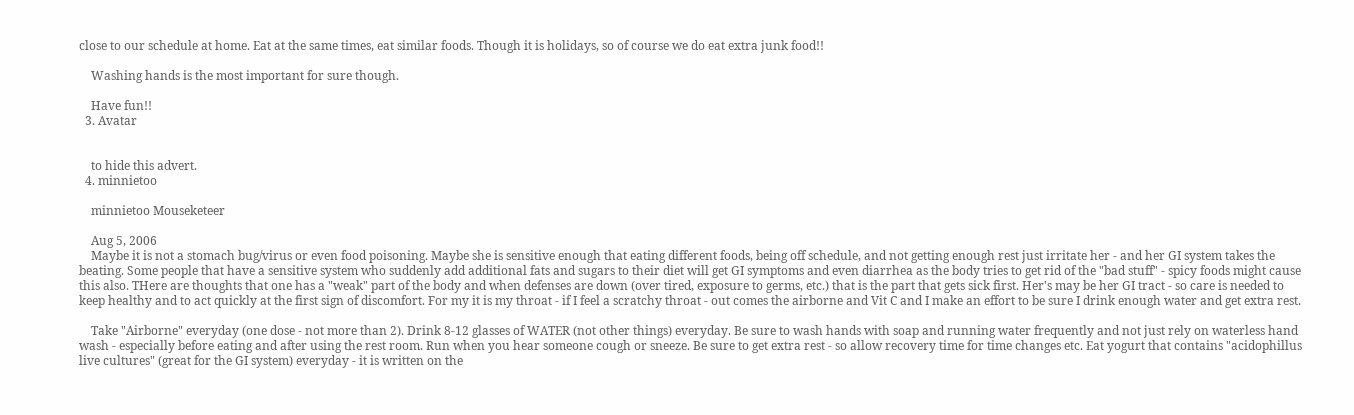close to our schedule at home. Eat at the same times, eat similar foods. Though it is holidays, so of course we do eat extra junk food!!

    Washing hands is the most important for sure though.

    Have fun!!
  3. Avatar


    to hide this advert.
  4. minnietoo

    minnietoo Mouseketeer

    Aug 5, 2006
    Maybe it is not a stomach bug/virus or even food poisoning. Maybe she is sensitive enough that eating different foods, being off schedule, and not getting enough rest just irritate her - and her GI system takes the beating. Some people that have a sensitive system who suddenly add additional fats and sugars to their diet will get GI symptoms and even diarrhea as the body tries to get rid of the "bad stuff" - spicy foods might cause this also. THere are thoughts that one has a "weak" part of the body and when defenses are down (over tired, exposure to germs, etc.) that is the part that gets sick first. Her's may be her GI tract - so care is needed to keep healthy and to act quickly at the first sign of discomfort. For my it is my throat - if I feel a scratchy throat - out comes the airborne and Vit C and I make an effort to be sure I drink enough water and get extra rest.

    Take "Airborne" everyday (one dose - not more than 2). Drink 8-12 glasses of WATER (not other things) everyday. Be sure to wash hands with soap and running water frequently and not just rely on waterless hand wash - especially before eating and after using the rest room. Run when you hear someone cough or sneeze. Be sure to get extra rest - so allow recovery time for time changes etc. Eat yogurt that contains "acidophillus live cultures" (great for the GI system) everyday - it is written on the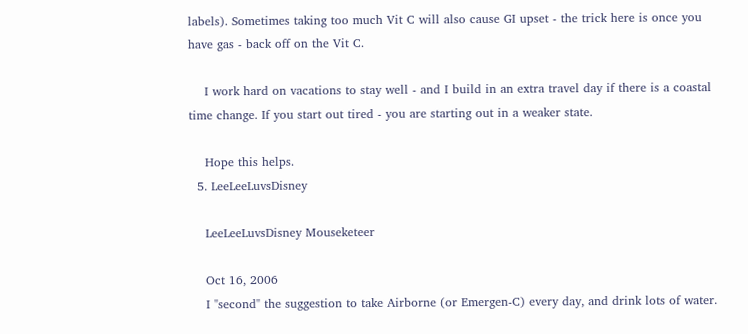labels). Sometimes taking too much Vit C will also cause GI upset - the trick here is once you have gas - back off on the Vit C.

    I work hard on vacations to stay well - and I build in an extra travel day if there is a coastal time change. If you start out tired - you are starting out in a weaker state.

    Hope this helps.
  5. LeeLeeLuvsDisney

    LeeLeeLuvsDisney Mouseketeer

    Oct 16, 2006
    I "second" the suggestion to take Airborne (or Emergen-C) every day, and drink lots of water.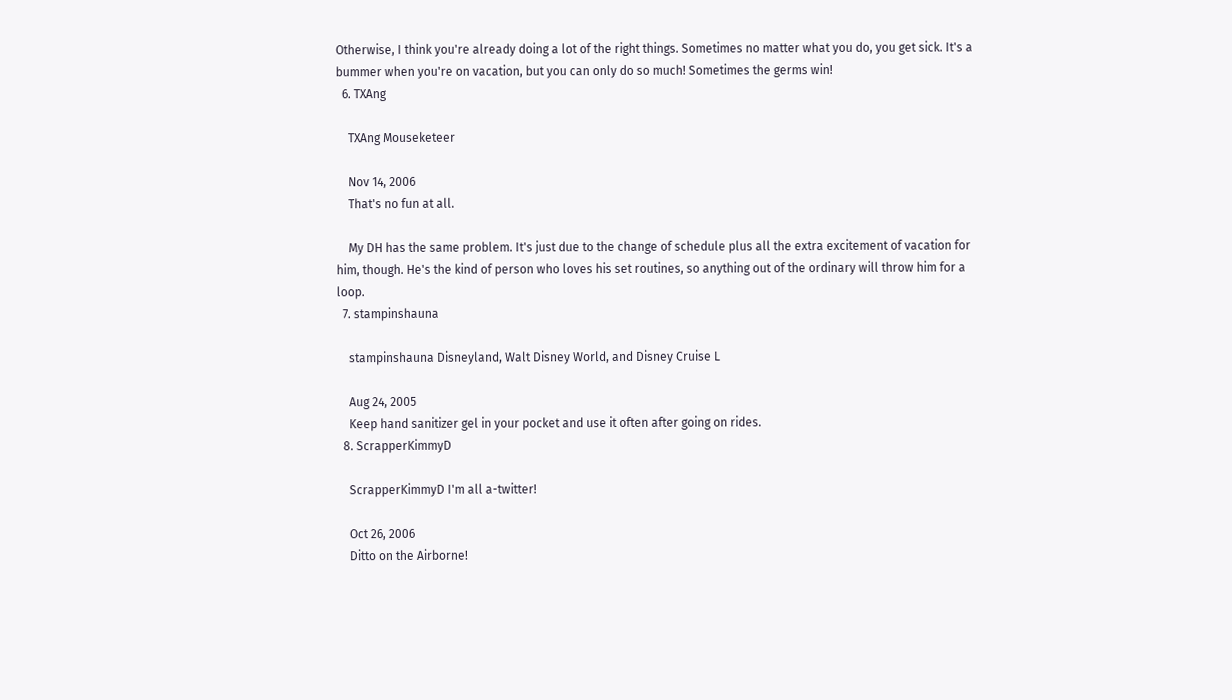Otherwise, I think you're already doing a lot of the right things. Sometimes no matter what you do, you get sick. It's a bummer when you're on vacation, but you can only do so much! Sometimes the germs win!
  6. TXAng

    TXAng Mouseketeer

    Nov 14, 2006
    That's no fun at all.

    My DH has the same problem. It's just due to the change of schedule plus all the extra excitement of vacation for him, though. He's the kind of person who loves his set routines, so anything out of the ordinary will throw him for a loop.
  7. stampinshauna

    stampinshauna Disneyland, Walt Disney World, and Disney Cruise L

    Aug 24, 2005
    Keep hand sanitizer gel in your pocket and use it often after going on rides.
  8. ScrapperKimmyD

    ScrapperKimmyD I'm all a-twitter!

    Oct 26, 2006
    Ditto on the Airborne!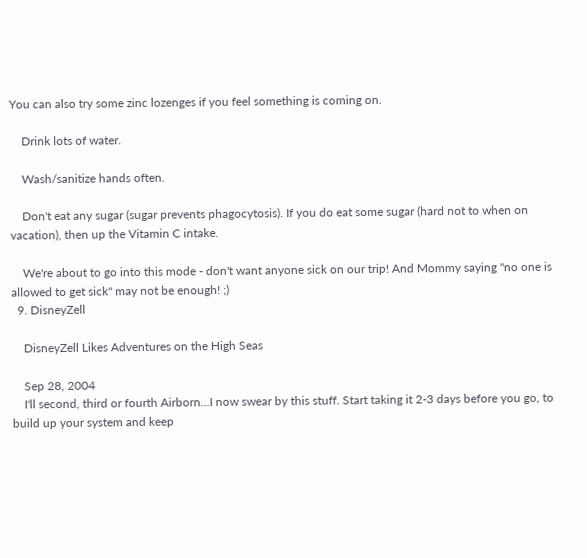You can also try some zinc lozenges if you feel something is coming on.

    Drink lots of water.

    Wash/sanitize hands often.

    Don't eat any sugar (sugar prevents phagocytosis). If you do eat some sugar (hard not to when on vacation), then up the Vitamin C intake.

    We're about to go into this mode - don't want anyone sick on our trip! And Mommy saying "no one is allowed to get sick" may not be enough! ;)
  9. DisneyZell

    DisneyZell Likes Adventures on the High Seas

    Sep 28, 2004
    I'll second, third or fourth Airborn...I now swear by this stuff. Start taking it 2-3 days before you go, to build up your system and keep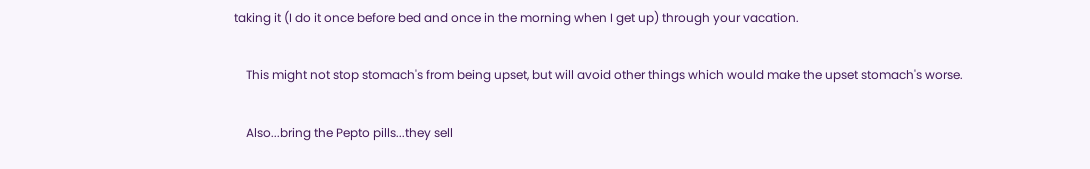taking it (I do it once before bed and once in the morning when I get up) through your vacation.

    This might not stop stomach's from being upset, but will avoid other things which would make the upset stomach's worse.

    Also...bring the Pepto pills...they sell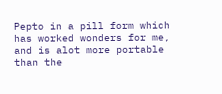Pepto in a pill form which has worked wonders for me, and is alot more portable than the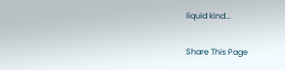liquid kind...

Share This Page